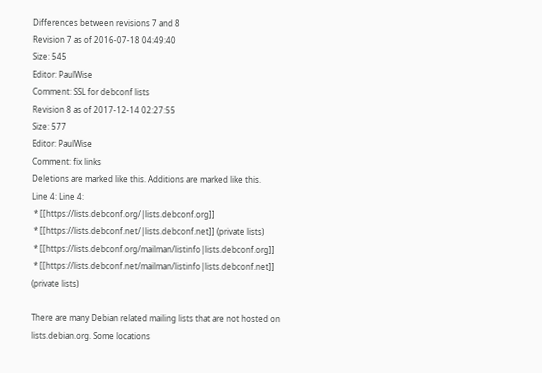Differences between revisions 7 and 8
Revision 7 as of 2016-07-18 04:49:40
Size: 545
Editor: PaulWise
Comment: SSL for debconf lists
Revision 8 as of 2017-12-14 02:27:55
Size: 577
Editor: PaulWise
Comment: fix links
Deletions are marked like this. Additions are marked like this.
Line 4: Line 4:
 * [[https://lists.debconf.org/|lists.debconf.org]]
 * [[https://lists.debconf.net/|lists.debconf.net]] (private lists)
 * [[https://lists.debconf.org/mailman/listinfo|lists.debconf.org]]
 * [[https://lists.debconf.net/mailman/listinfo|lists.debconf.net]] (private lists)

There are many Debian related mailing lists that are not hosted on lists.debian.org. Some locations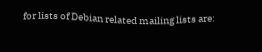for lists of Debian related mailing lists are: